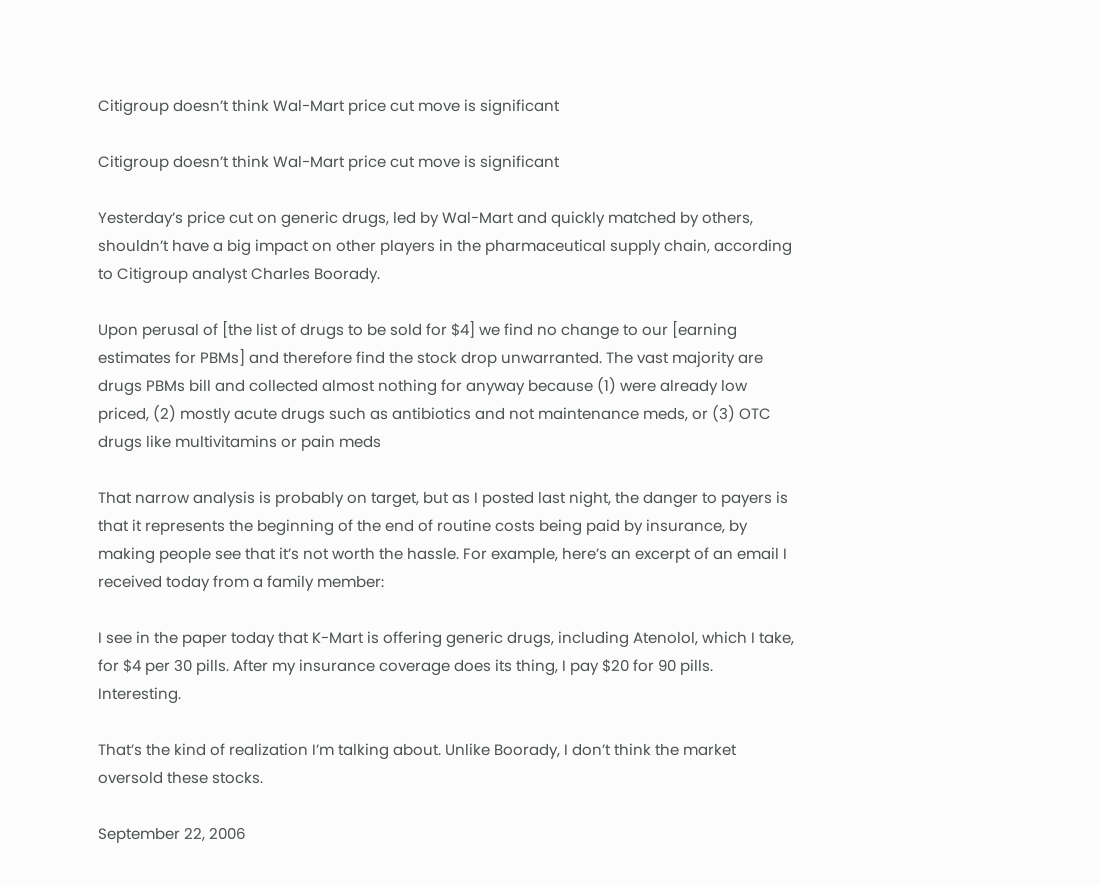Citigroup doesn’t think Wal-Mart price cut move is significant

Citigroup doesn’t think Wal-Mart price cut move is significant

Yesterday’s price cut on generic drugs, led by Wal-Mart and quickly matched by others, shouldn’t have a big impact on other players in the pharmaceutical supply chain, according to Citigroup analyst Charles Boorady.

Upon perusal of [the list of drugs to be sold for $4] we find no change to our [earning estimates for PBMs] and therefore find the stock drop unwarranted. The vast majority are drugs PBMs bill and collected almost nothing for anyway because (1) were already low priced, (2) mostly acute drugs such as antibiotics and not maintenance meds, or (3) OTC drugs like multivitamins or pain meds

That narrow analysis is probably on target, but as I posted last night, the danger to payers is that it represents the beginning of the end of routine costs being paid by insurance, by making people see that it’s not worth the hassle. For example, here’s an excerpt of an email I received today from a family member:

I see in the paper today that K-Mart is offering generic drugs, including Atenolol, which I take, for $4 per 30 pills. After my insurance coverage does its thing, I pay $20 for 90 pills. Interesting.

That’s the kind of realization I’m talking about. Unlike Boorady, I don’t think the market oversold these stocks.

September 22, 2006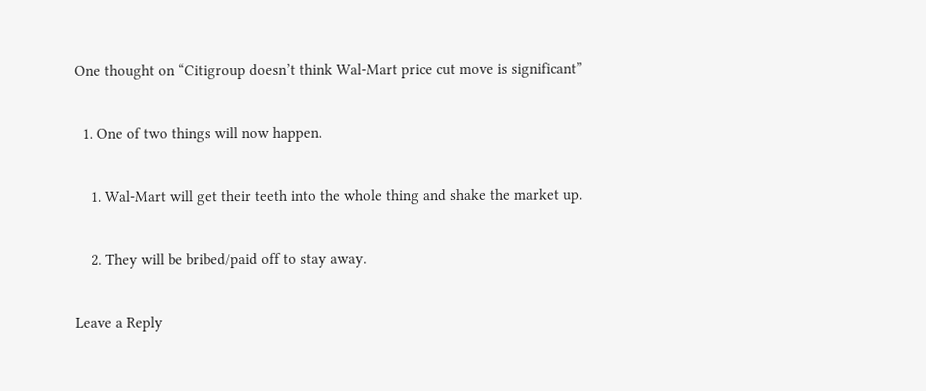One thought on “Citigroup doesn’t think Wal-Mart price cut move is significant”

  1. One of two things will now happen.

    1. Wal-Mart will get their teeth into the whole thing and shake the market up.

    2. They will be bribed/paid off to stay away.

Leave a Reply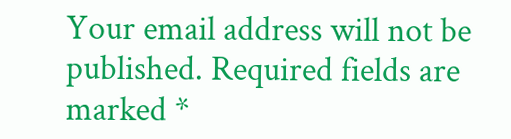Your email address will not be published. Required fields are marked *